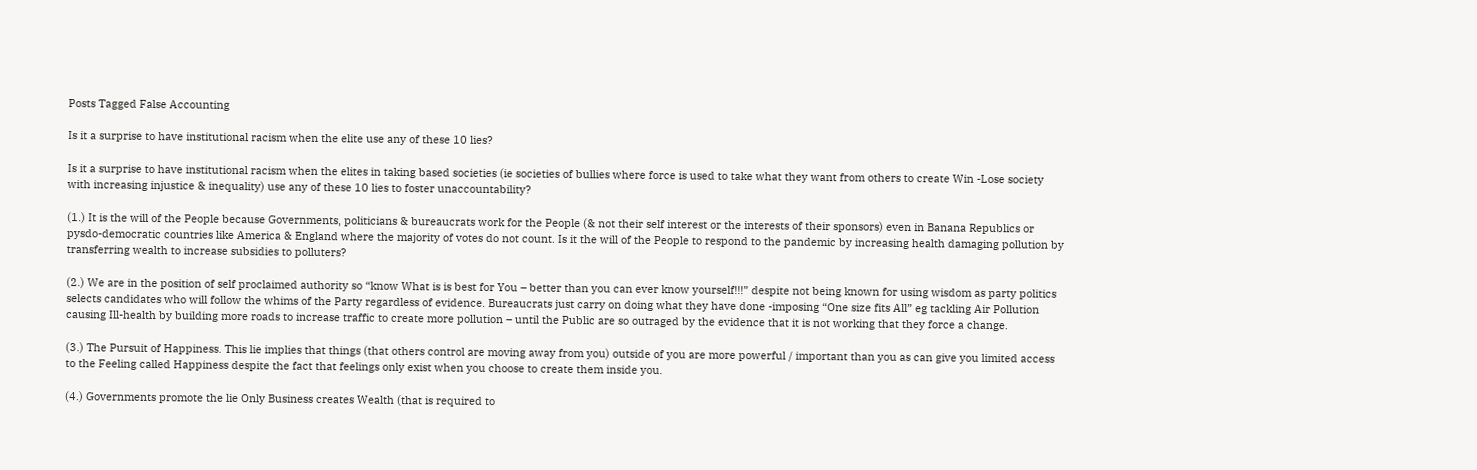Posts Tagged False Accounting

Is it a surprise to have institutional racism when the elite use any of these 10 lies?

Is it a surprise to have institutional racism when the elites in taking based societies (ie societies of bullies where force is used to take what they want from others to create Win -Lose society with increasing injustice & inequality) use any of these 10 lies to foster unaccountability?

(1.) It is the will of the People because Governments, politicians & bureaucrats work for the People (& not their self interest or the interests of their sponsors) even in Banana Republics or pysdo-democratic countries like America & England where the majority of votes do not count. Is it the will of the People to respond to the pandemic by increasing health damaging pollution by transferring wealth to increase subsidies to polluters?

(2.) We are in the position of self proclaimed authority so “know What is is best for You – better than you can ever know yourself!!!” despite not being known for using wisdom as party politics selects candidates who will follow the whims of the Party regardless of evidence. Bureaucrats just carry on doing what they have done -imposing “One size fits All” eg tackling Air Pollution causing Ill-health by building more roads to increase traffic to create more pollution – until the Public are so outraged by the evidence that it is not working that they force a change.

(3.) The Pursuit of Happiness. This lie implies that things (that others control are moving away from you) outside of you are more powerful / important than you as can give you limited access to the Feeling called Happiness despite the fact that feelings only exist when you choose to create them inside you.

(4.) Governments promote the lie Only Business creates Wealth (that is required to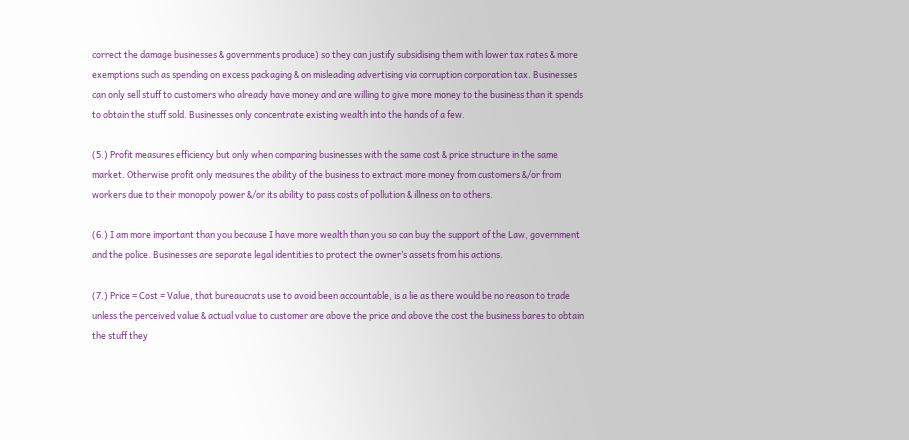correct the damage businesses & governments produce) so they can justify subsidising them with lower tax rates & more exemptions such as spending on excess packaging & on misleading advertising via corruption corporation tax. Businesses can only sell stuff to customers who already have money and are willing to give more money to the business than it spends to obtain the stuff sold. Businesses only concentrate existing wealth into the hands of a few.

(5.) Profit measures efficiency but only when comparing businesses with the same cost & price structure in the same market. Otherwise profit only measures the ability of the business to extract more money from customers &/or from workers due to their monopoly power &/or its ability to pass costs of pollution & illness on to others.

(6.) I am more important than you because I have more wealth than you so can buy the support of the Law, government and the police. Businesses are separate legal identities to protect the owner’s assets from his actions.

(7.) Price = Cost = Value, that bureaucrats use to avoid been accountable, is a lie as there would be no reason to trade unless the perceived value & actual value to customer are above the price and above the cost the business bares to obtain the stuff they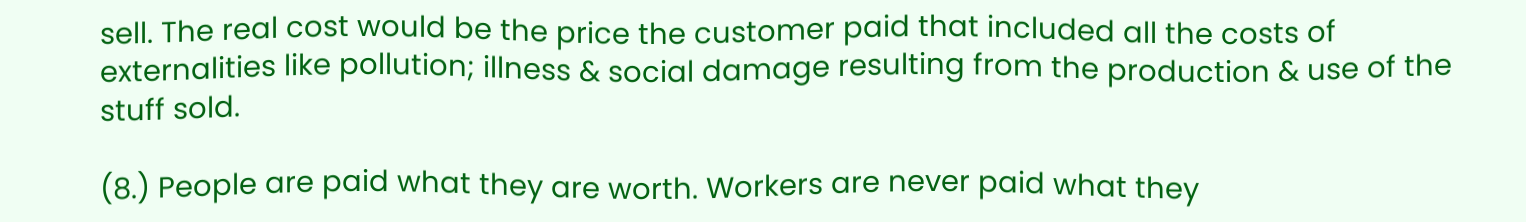sell. The real cost would be the price the customer paid that included all the costs of externalities like pollution; illness & social damage resulting from the production & use of the stuff sold.

(8.) People are paid what they are worth. Workers are never paid what they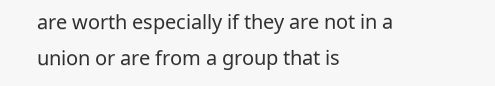are worth especially if they are not in a union or are from a group that is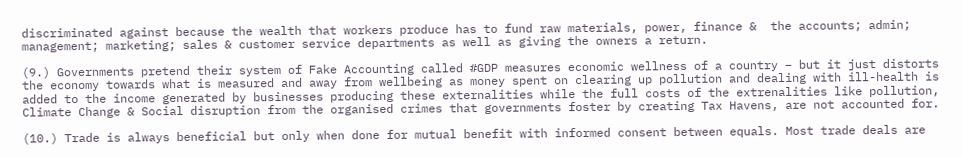discriminated against because the wealth that workers produce has to fund raw materials, power, finance &  the accounts; admin; management; marketing; sales & customer service departments as well as giving the owners a return.

(9.) Governments pretend their system of Fake Accounting called #GDP measures economic wellness of a country – but it just distorts the economy towards what is measured and away from wellbeing as money spent on clearing up pollution and dealing with ill-health is added to the income generated by businesses producing these externalities while the full costs of the extrenalities like pollution, Climate Change & Social disruption from the organised crimes that governments foster by creating Tax Havens, are not accounted for.

(10.) Trade is always beneficial but only when done for mutual benefit with informed consent between equals. Most trade deals are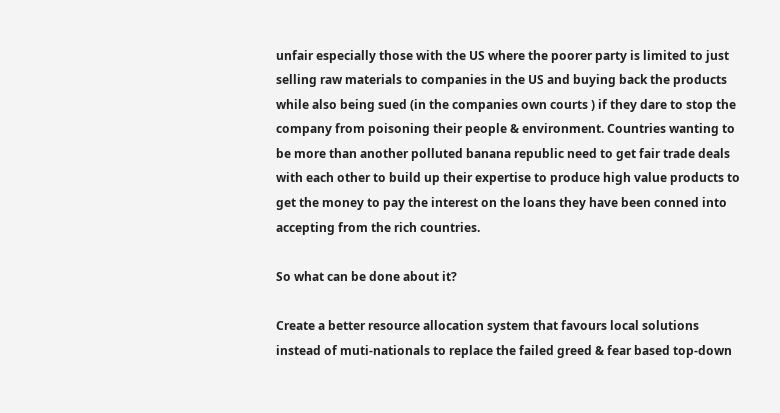unfair especially those with the US where the poorer party is limited to just selling raw materials to companies in the US and buying back the products while also being sued (in the companies own courts ) if they dare to stop the company from poisoning their people & environment. Countries wanting to be more than another polluted banana republic need to get fair trade deals with each other to build up their expertise to produce high value products to get the money to pay the interest on the loans they have been conned into accepting from the rich countries.

So what can be done about it?

Create a better resource allocation system that favours local solutions instead of muti-nationals to replace the failed greed & fear based top-down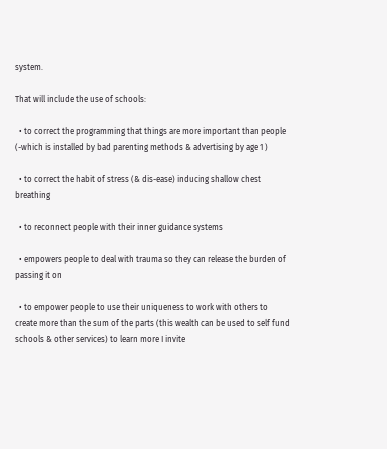system.

That will include the use of schools:

  • to correct the programming that things are more important than people (-which is installed by bad parenting methods & advertising by age 1 )

  • to correct the habit of stress (& dis-ease) inducing shallow chest breathing

  • to reconnect people with their inner guidance systems

  • empowers people to deal with trauma so they can release the burden of passing it on

  • to empower people to use their uniqueness to work with others to create more than the sum of the parts (this wealth can be used to self fund schools & other services) to learn more I invite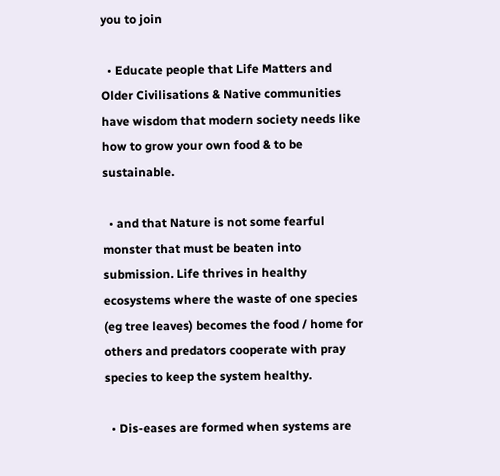you to join

  • Educate people that Life Matters and Older Civilisations & Native communities have wisdom that modern society needs like how to grow your own food & to be sustainable.

  • and that Nature is not some fearful monster that must be beaten into submission. Life thrives in healthy ecosystems where the waste of one species (eg tree leaves) becomes the food / home for others and predators cooperate with pray species to keep the system healthy.

  • Dis-eases are formed when systems are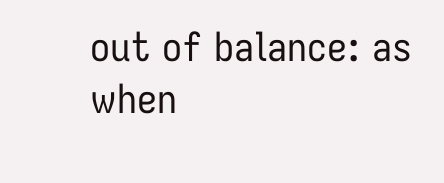out of balance: as when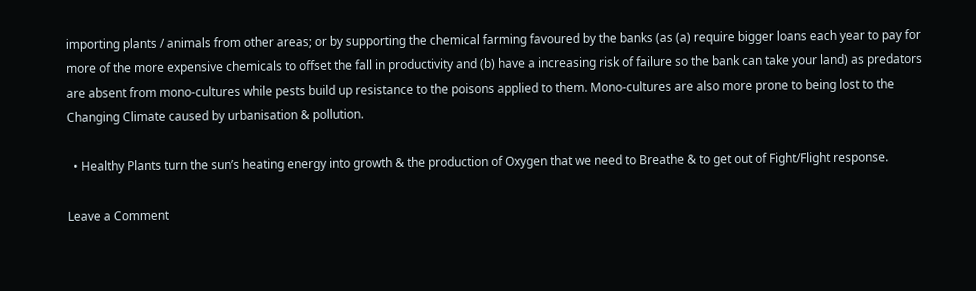importing plants / animals from other areas; or by supporting the chemical farming favoured by the banks (as (a) require bigger loans each year to pay for more of the more expensive chemicals to offset the fall in productivity and (b) have a increasing risk of failure so the bank can take your land) as predators are absent from mono-cultures while pests build up resistance to the poisons applied to them. Mono-cultures are also more prone to being lost to the Changing Climate caused by urbanisation & pollution.

  • Healthy Plants turn the sun’s heating energy into growth & the production of Oxygen that we need to Breathe & to get out of Fight/Flight response.

Leave a Comment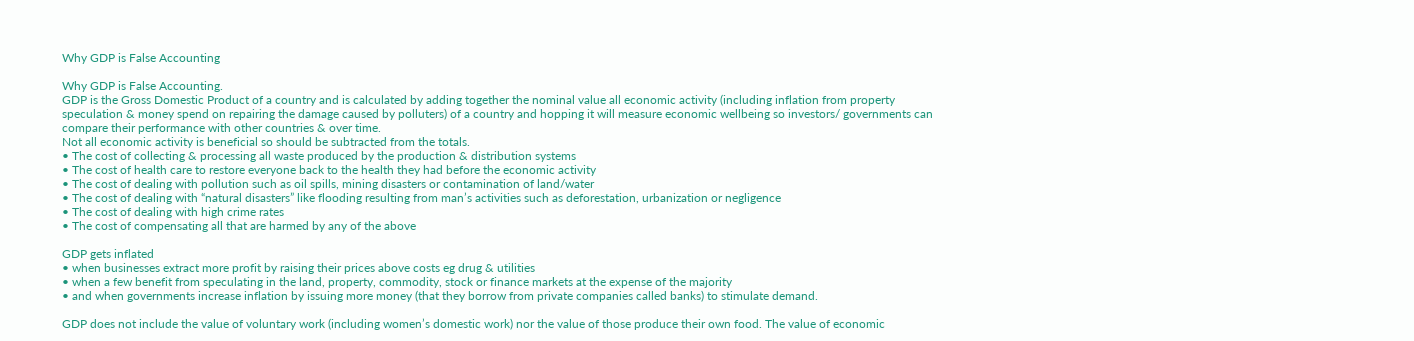Why GDP is False Accounting

Why GDP is False Accounting.
GDP is the Gross Domestic Product of a country and is calculated by adding together the nominal value all economic activity (including inflation from property speculation & money spend on repairing the damage caused by polluters) of a country and hopping it will measure economic wellbeing so investors/ governments can compare their performance with other countries & over time.
Not all economic activity is beneficial so should be subtracted from the totals.
• The cost of collecting & processing all waste produced by the production & distribution systems
• The cost of health care to restore everyone back to the health they had before the economic activity
• The cost of dealing with pollution such as oil spills, mining disasters or contamination of land/water
• The cost of dealing with “natural disasters” like flooding resulting from man’s activities such as deforestation, urbanization or negligence
• The cost of dealing with high crime rates
• The cost of compensating all that are harmed by any of the above

GDP gets inflated
• when businesses extract more profit by raising their prices above costs eg drug & utilities
• when a few benefit from speculating in the land, property, commodity, stock or finance markets at the expense of the majority
• and when governments increase inflation by issuing more money (that they borrow from private companies called banks) to stimulate demand.

GDP does not include the value of voluntary work (including women’s domestic work) nor the value of those produce their own food. The value of economic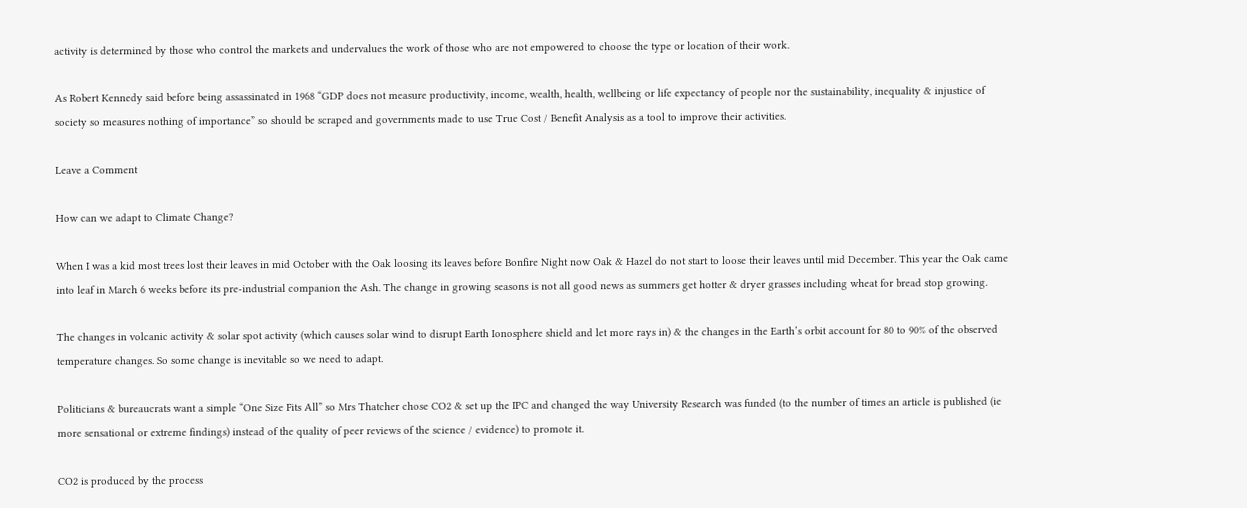activity is determined by those who control the markets and undervalues the work of those who are not empowered to choose the type or location of their work.

As Robert Kennedy said before being assassinated in 1968 “GDP does not measure productivity, income, wealth, health, wellbeing or life expectancy of people nor the sustainability, inequality & injustice of society so measures nothing of importance” so should be scraped and governments made to use True Cost / Benefit Analysis as a tool to improve their activities.

Leave a Comment

How can we adapt to Climate Change?

When I was a kid most trees lost their leaves in mid October with the Oak loosing its leaves before Bonfire Night now Oak & Hazel do not start to loose their leaves until mid December. This year the Oak came into leaf in March 6 weeks before its pre-industrial companion the Ash. The change in growing seasons is not all good news as summers get hotter & dryer grasses including wheat for bread stop growing.

The changes in volcanic activity & solar spot activity (which causes solar wind to disrupt Earth Ionosphere shield and let more rays in) & the changes in the Earth’s orbit account for 80 to 90% of the observed temperature changes. So some change is inevitable so we need to adapt.

Politicians & bureaucrats want a simple “One Size Fits All” so Mrs Thatcher chose CO2 & set up the IPC and changed the way University Research was funded (to the number of times an article is published (ie more sensational or extreme findings) instead of the quality of peer reviews of the science / evidence) to promote it.

CO2 is produced by the process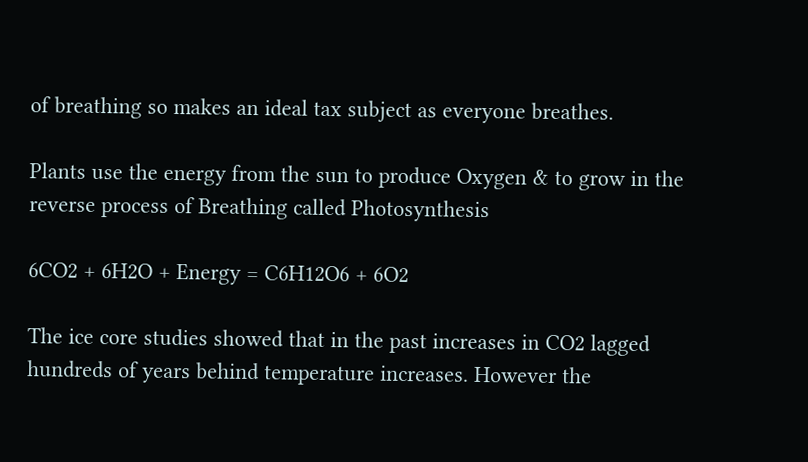of breathing so makes an ideal tax subject as everyone breathes.

Plants use the energy from the sun to produce Oxygen & to grow in the reverse process of Breathing called Photosynthesis

6CO2 + 6H2O + Energy = C6H12O6 + 6O2

The ice core studies showed that in the past increases in CO2 lagged hundreds of years behind temperature increases. However the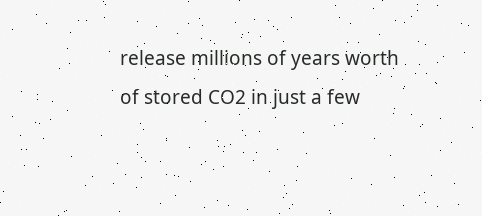release millions of years worth of stored CO2 in just a few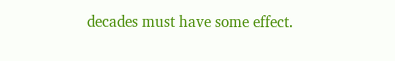decades must have some effect.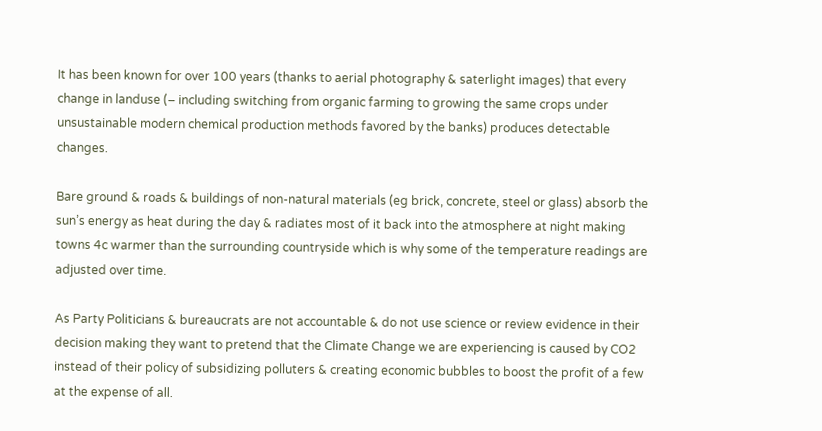It has been known for over 100 years (thanks to aerial photography & saterlight images) that every change in landuse (– including switching from organic farming to growing the same crops under unsustainable modern chemical production methods favored by the banks) produces detectable changes.

Bare ground & roads & buildings of non-natural materials (eg brick, concrete, steel or glass) absorb the sun’s energy as heat during the day & radiates most of it back into the atmosphere at night making towns 4c warmer than the surrounding countryside which is why some of the temperature readings are adjusted over time.

As Party Politicians & bureaucrats are not accountable & do not use science or review evidence in their decision making they want to pretend that the Climate Change we are experiencing is caused by CO2 instead of their policy of subsidizing polluters & creating economic bubbles to boost the profit of a few at the expense of all.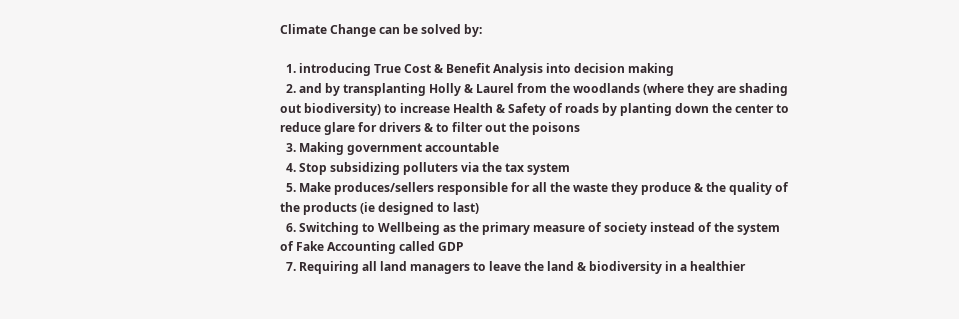Climate Change can be solved by:

  1. introducing True Cost & Benefit Analysis into decision making
  2. and by transplanting Holly & Laurel from the woodlands (where they are shading out biodiversity) to increase Health & Safety of roads by planting down the center to reduce glare for drivers & to filter out the poisons
  3. Making government accountable
  4. Stop subsidizing polluters via the tax system
  5. Make produces/sellers responsible for all the waste they produce & the quality of the products (ie designed to last)
  6. Switching to Wellbeing as the primary measure of society instead of the system of Fake Accounting called GDP
  7. Requiring all land managers to leave the land & biodiversity in a healthier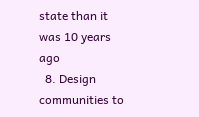state than it was 10 years ago
  8. Design communities to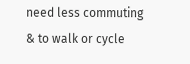need less commuting & to walk or cycle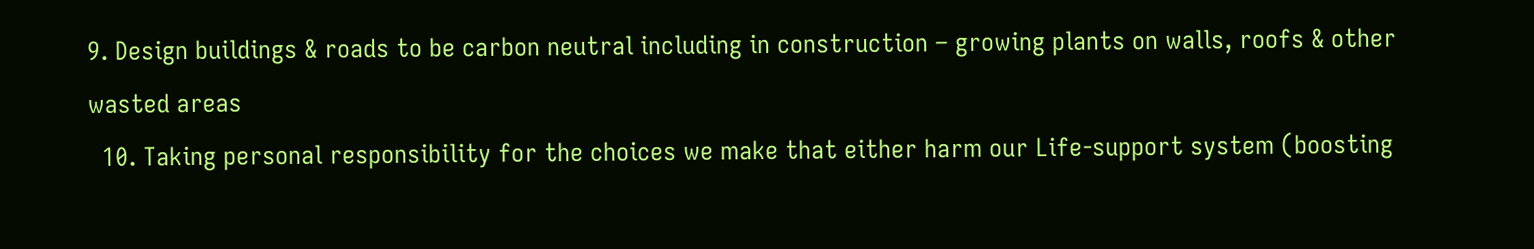9. Design buildings & roads to be carbon neutral including in construction – growing plants on walls, roofs & other wasted areas
  10. Taking personal responsibility for the choices we make that either harm our Life-support system (boosting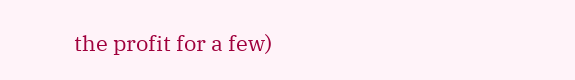the profit for a few)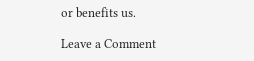or benefits us.

Leave a Comment